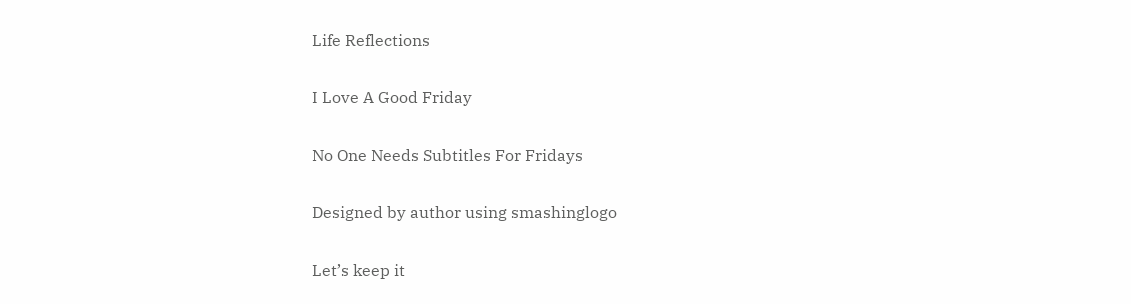Life Reflections

I Love A Good Friday

No One Needs Subtitles For Fridays

Designed by author using smashinglogo

Let’s keep it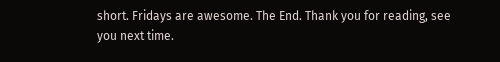short. Fridays are awesome. The End. Thank you for reading, see you next time.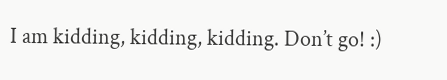I am kidding, kidding, kidding. Don’t go! :)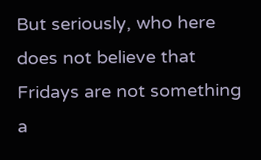But seriously, who here does not believe that Fridays are not something a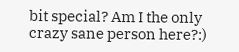bit special? Am I the only crazy sane person here?:)